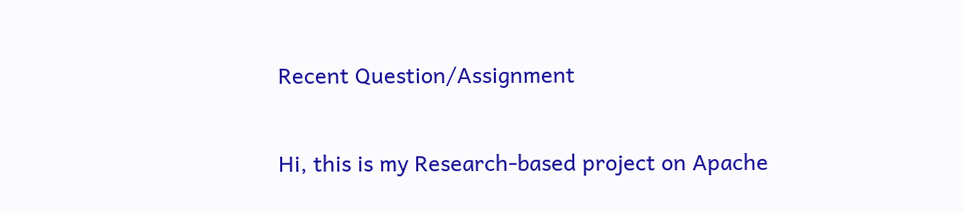Recent Question/Assignment

Hi, this is my Research-based project on Apache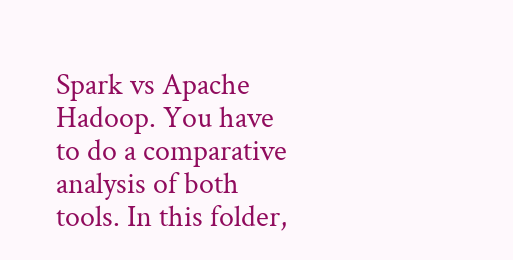Spark vs Apache Hadoop. You have to do a comparative analysis of both tools. In this folder,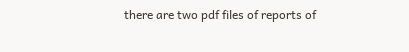there are two pdf files of reports of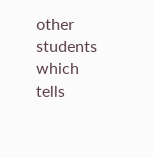other students which tells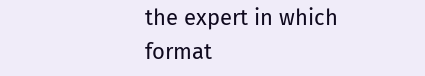the expert in which format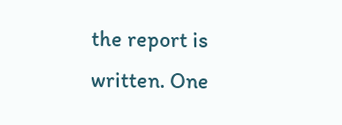the report is written. One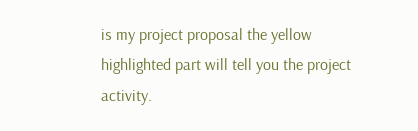is my project proposal the yellow highlighted part will tell you the project activity.